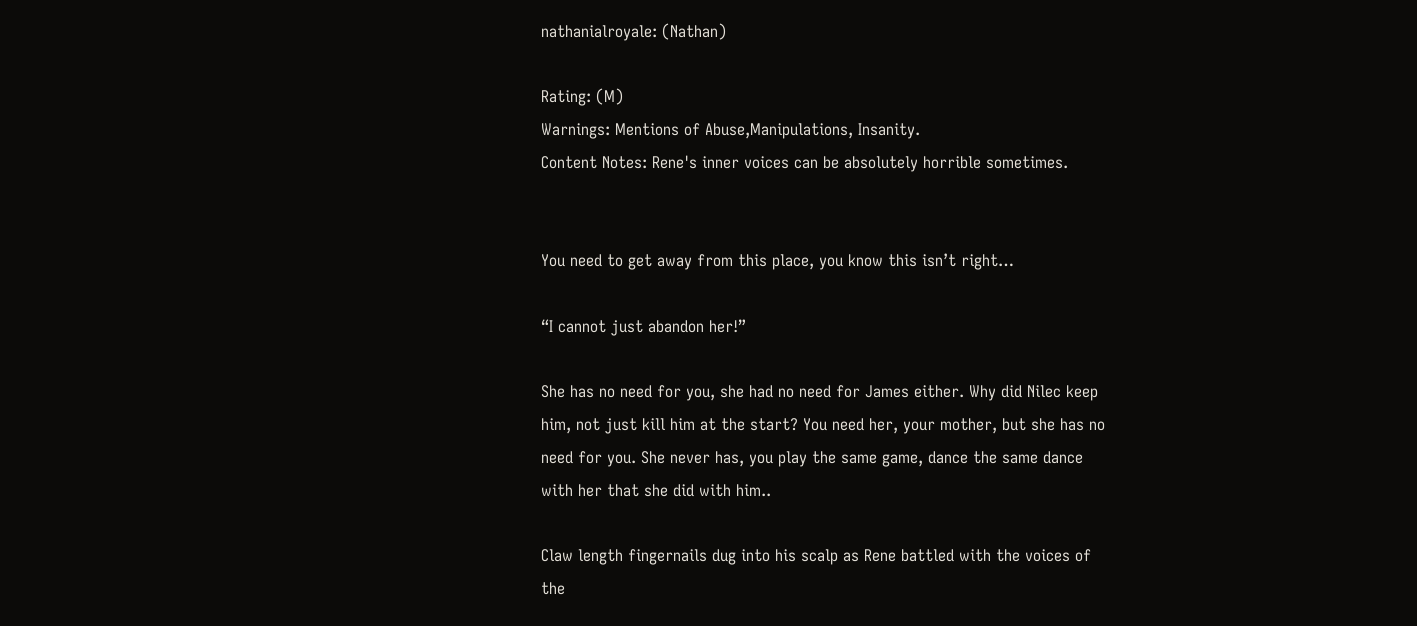nathanialroyale: (Nathan)

Rating: (M)
Warnings: Mentions of Abuse,Manipulations, Insanity.
Content Notes: Rene's inner voices can be absolutely horrible sometimes.


You need to get away from this place, you know this isn’t right…

“I cannot just abandon her!”

She has no need for you, she had no need for James either. Why did Nilec keep him, not just kill him at the start? You need her, your mother, but she has no need for you. She never has, you play the same game, dance the same dance with her that she did with him..

Claw length fingernails dug into his scalp as Rene battled with the voices of the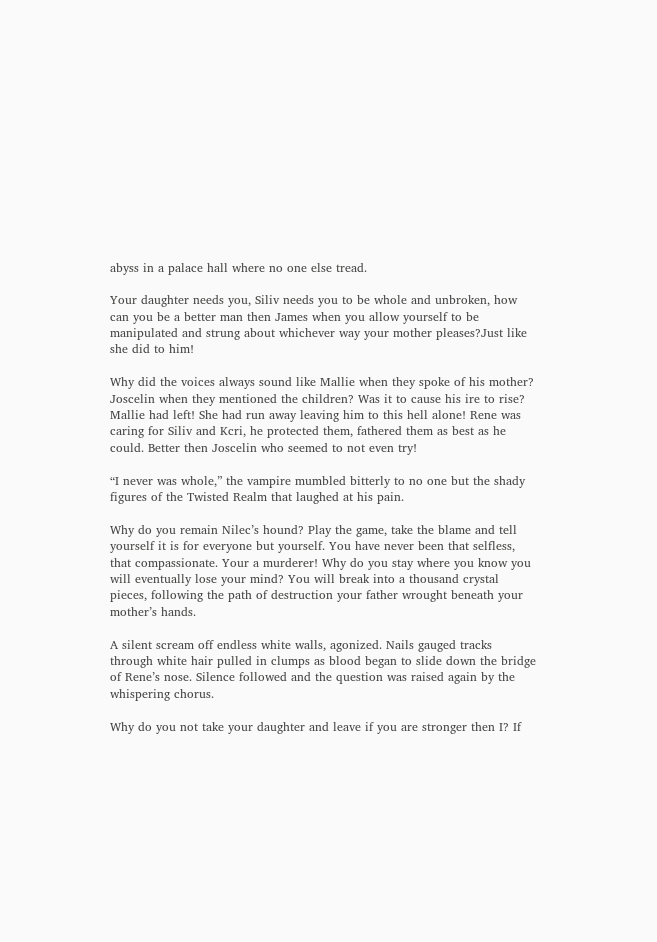abyss in a palace hall where no one else tread.

Your daughter needs you, Siliv needs you to be whole and unbroken, how can you be a better man then James when you allow yourself to be manipulated and strung about whichever way your mother pleases?Just like she did to him!

Why did the voices always sound like Mallie when they spoke of his mother? Joscelin when they mentioned the children? Was it to cause his ire to rise? Mallie had left! She had run away leaving him to this hell alone! Rene was caring for Siliv and Kcri, he protected them, fathered them as best as he could. Better then Joscelin who seemed to not even try!

“I never was whole,” the vampire mumbled bitterly to no one but the shady figures of the Twisted Realm that laughed at his pain.

Why do you remain Nilec’s hound? Play the game, take the blame and tell yourself it is for everyone but yourself. You have never been that selfless, that compassionate. Your a murderer! Why do you stay where you know you will eventually lose your mind? You will break into a thousand crystal pieces, following the path of destruction your father wrought beneath your mother’s hands.

A silent scream off endless white walls, agonized. Nails gauged tracks through white hair pulled in clumps as blood began to slide down the bridge of Rene’s nose. Silence followed and the question was raised again by the whispering chorus.

Why do you not take your daughter and leave if you are stronger then I? If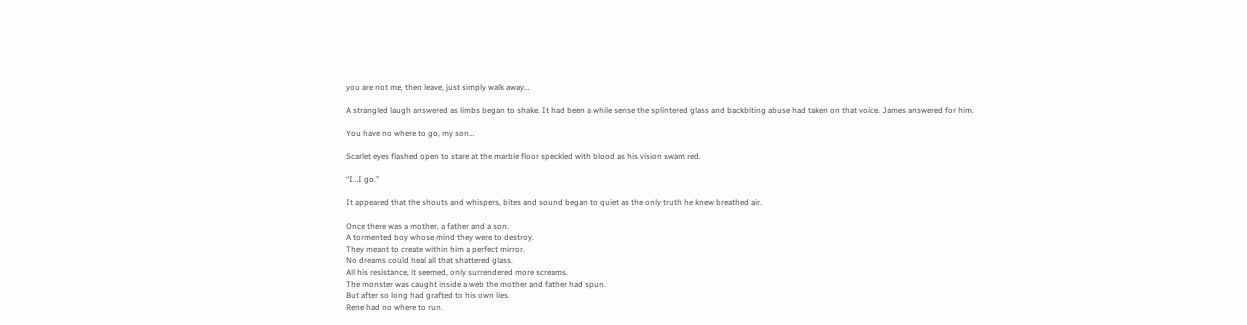you are not me, then leave, just simply walk away…

A strangled laugh answered as limbs began to shake. It had been a while sense the splintered glass and backbiting abuse had taken on that voice. James answered for him.

You have no where to go, my son…

Scarlet eyes flashed open to stare at the marble floor speckled with blood as his vision swam red.

“I…I go.”

It appeared that the shouts and whispers, bites and sound began to quiet as the only truth he knew breathed air.

Once there was a mother, a father and a son.
A tormented boy whose mind they were to destroy.
They meant to create within him a perfect mirror.
No dreams could heal all that shattered glass.
All his resistance, it seemed, only surrendered more screams.
The monster was caught inside a web the mother and father had spun.
But after so long had grafted to his own lies.
Rene had no where to run.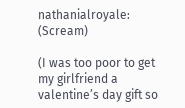nathanialroyale: (Scream)

(I was too poor to get my girlfriend a valentine’s day gift so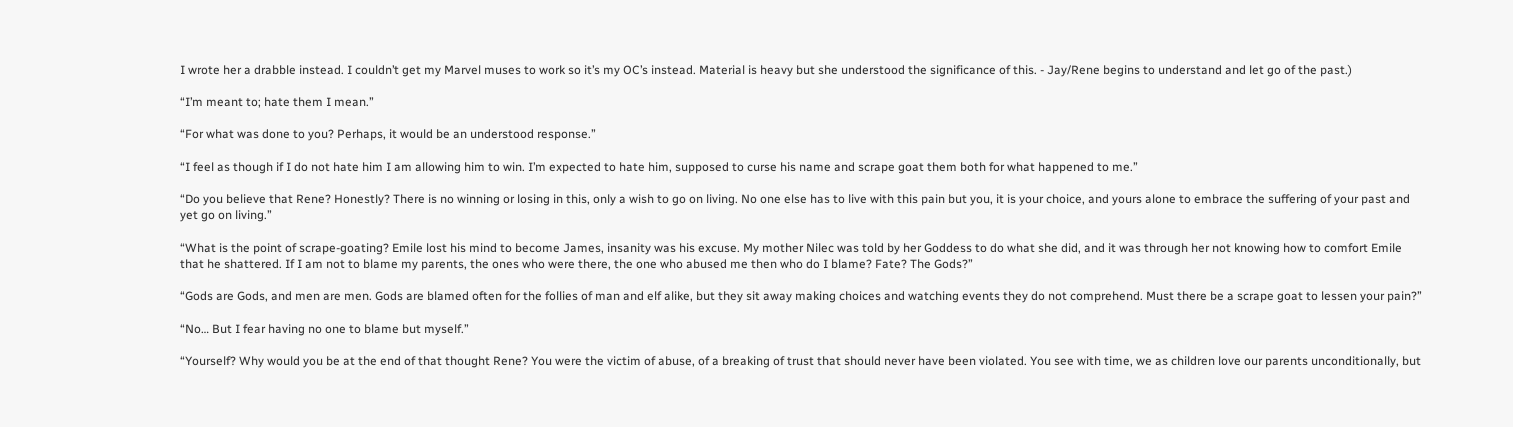I wrote her a drabble instead. I couldn’t get my Marvel muses to work so it’s my OC’s instead. Material is heavy but she understood the significance of this. - Jay/Rene begins to understand and let go of the past.)

“I’m meant to; hate them I mean.”

“For what was done to you? Perhaps, it would be an understood response.”

“I feel as though if I do not hate him I am allowing him to win. I’m expected to hate him, supposed to curse his name and scrape goat them both for what happened to me.”

“Do you believe that Rene? Honestly? There is no winning or losing in this, only a wish to go on living. No one else has to live with this pain but you, it is your choice, and yours alone to embrace the suffering of your past and yet go on living.”

“What is the point of scrape-goating? Emile lost his mind to become James, insanity was his excuse. My mother Nilec was told by her Goddess to do what she did, and it was through her not knowing how to comfort Emile that he shattered. If I am not to blame my parents, the ones who were there, the one who abused me then who do I blame? Fate? The Gods?”

“Gods are Gods, and men are men. Gods are blamed often for the follies of man and elf alike, but they sit away making choices and watching events they do not comprehend. Must there be a scrape goat to lessen your pain?”

“No… But I fear having no one to blame but myself.”

“Yourself? Why would you be at the end of that thought Rene? You were the victim of abuse, of a breaking of trust that should never have been violated. You see with time, we as children love our parents unconditionally, but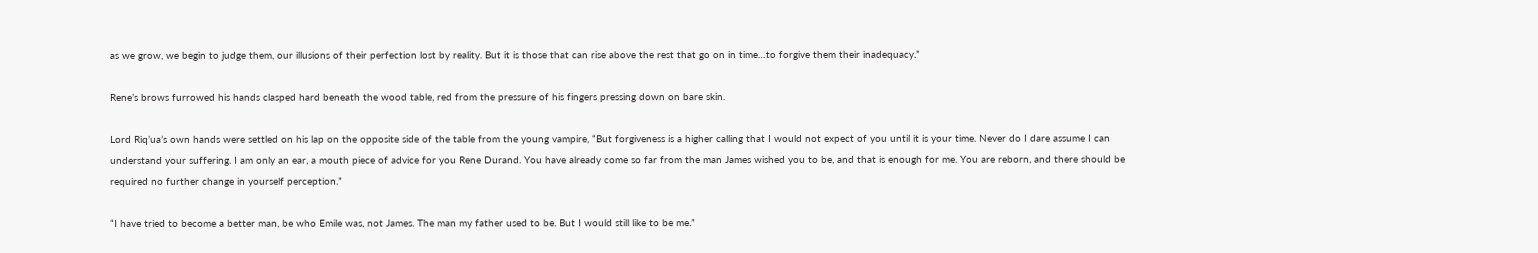as we grow, we begin to judge them, our illusions of their perfection lost by reality. But it is those that can rise above the rest that go on in time…to forgive them their inadequacy.”

Rene’s brows furrowed his hands clasped hard beneath the wood table, red from the pressure of his fingers pressing down on bare skin.

Lord Riq’ua’s own hands were settled on his lap on the opposite side of the table from the young vampire, “But forgiveness is a higher calling that I would not expect of you until it is your time. Never do I dare assume I can understand your suffering. I am only an ear, a mouth piece of advice for you Rene Durand. You have already come so far from the man James wished you to be, and that is enough for me. You are reborn, and there should be required no further change in yourself perception.”

“I have tried to become a better man, be who Emile was, not James. The man my father used to be. But I would still like to be me.”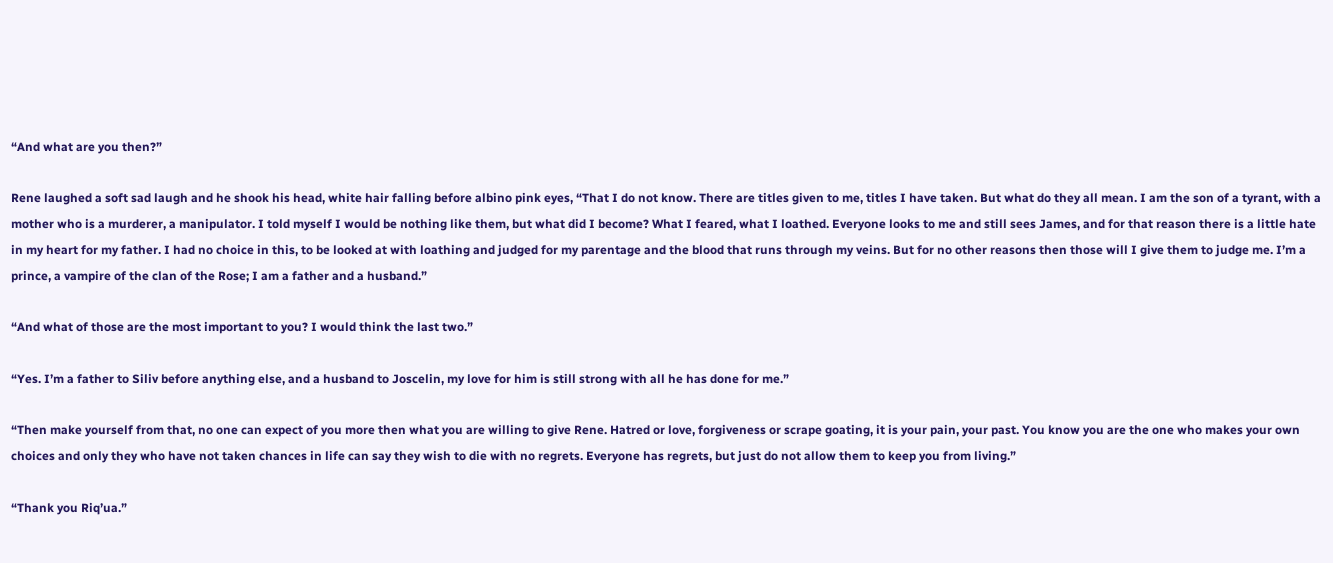“And what are you then?”

Rene laughed a soft sad laugh and he shook his head, white hair falling before albino pink eyes, “That I do not know. There are titles given to me, titles I have taken. But what do they all mean. I am the son of a tyrant, with a mother who is a murderer, a manipulator. I told myself I would be nothing like them, but what did I become? What I feared, what I loathed. Everyone looks to me and still sees James, and for that reason there is a little hate in my heart for my father. I had no choice in this, to be looked at with loathing and judged for my parentage and the blood that runs through my veins. But for no other reasons then those will I give them to judge me. I’m a prince, a vampire of the clan of the Rose; I am a father and a husband.”

“And what of those are the most important to you? I would think the last two.”

“Yes. I’m a father to Siliv before anything else, and a husband to Joscelin, my love for him is still strong with all he has done for me.”

“Then make yourself from that, no one can expect of you more then what you are willing to give Rene. Hatred or love, forgiveness or scrape goating, it is your pain, your past. You know you are the one who makes your own choices and only they who have not taken chances in life can say they wish to die with no regrets. Everyone has regrets, but just do not allow them to keep you from living.”

“Thank you Riq’ua.”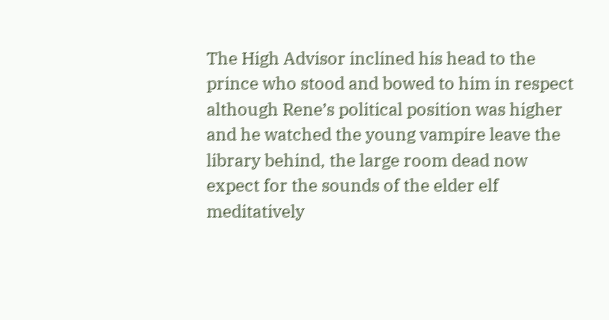The High Advisor inclined his head to the prince who stood and bowed to him in respect although Rene’s political position was higher and he watched the young vampire leave the library behind, the large room dead now expect for the sounds of the elder elf meditatively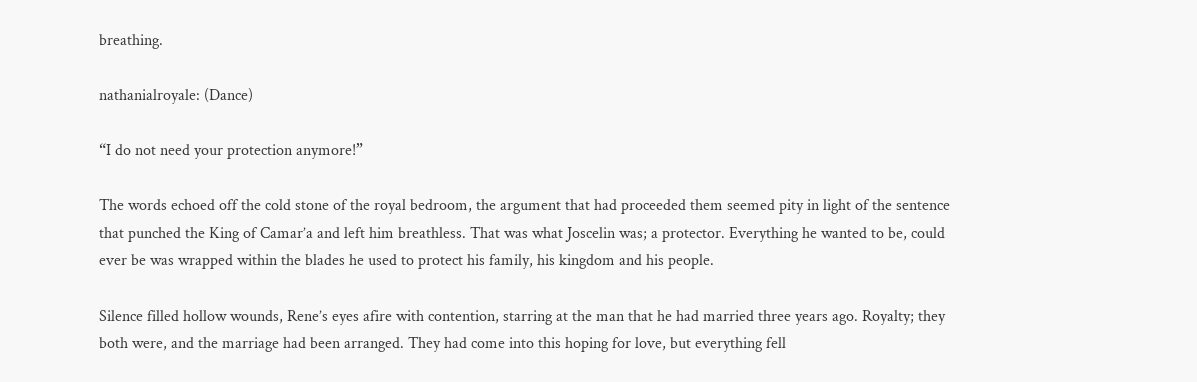breathing.

nathanialroyale: (Dance)

“I do not need your protection anymore!”

The words echoed off the cold stone of the royal bedroom, the argument that had proceeded them seemed pity in light of the sentence that punched the King of Camar’a and left him breathless. That was what Joscelin was; a protector. Everything he wanted to be, could ever be was wrapped within the blades he used to protect his family, his kingdom and his people.

Silence filled hollow wounds, Rene’s eyes afire with contention, starring at the man that he had married three years ago. Royalty; they both were, and the marriage had been arranged. They had come into this hoping for love, but everything fell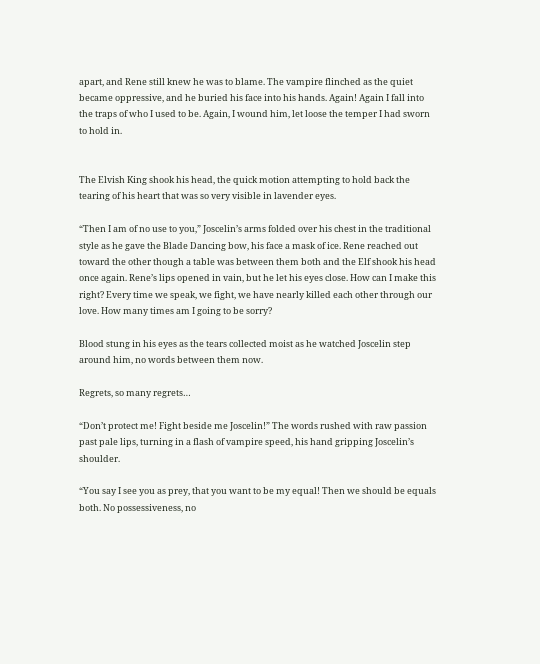apart, and Rene still knew he was to blame. The vampire flinched as the quiet became oppressive, and he buried his face into his hands. Again! Again I fall into the traps of who I used to be. Again, I wound him, let loose the temper I had sworn to hold in.


The Elvish King shook his head, the quick motion attempting to hold back the tearing of his heart that was so very visible in lavender eyes.

“Then I am of no use to you,” Joscelin’s arms folded over his chest in the traditional style as he gave the Blade Dancing bow, his face a mask of ice. Rene reached out toward the other though a table was between them both and the Elf shook his head once again. Rene’s lips opened in vain, but he let his eyes close. How can I make this right? Every time we speak, we fight, we have nearly killed each other through our love. How many times am I going to be sorry?

Blood stung in his eyes as the tears collected moist as he watched Joscelin step around him, no words between them now.

Regrets, so many regrets…

“Don’t protect me! Fight beside me Joscelin!” The words rushed with raw passion past pale lips, turning in a flash of vampire speed, his hand gripping Joscelin’s shoulder.

“You say I see you as prey, that you want to be my equal! Then we should be equals both. No possessiveness, no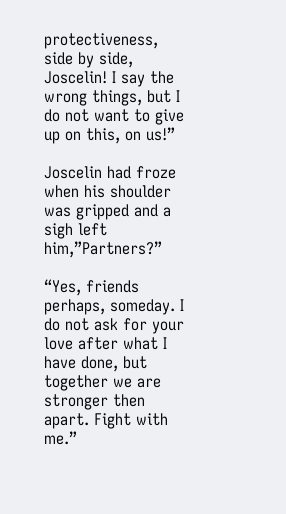protectiveness, side by side, Joscelin! I say the wrong things, but I do not want to give up on this, on us!”

Joscelin had froze when his shoulder was gripped and a sigh left him,”Partners?”

“Yes, friends perhaps, someday. I do not ask for your love after what I have done, but together we are stronger then apart. Fight with me.”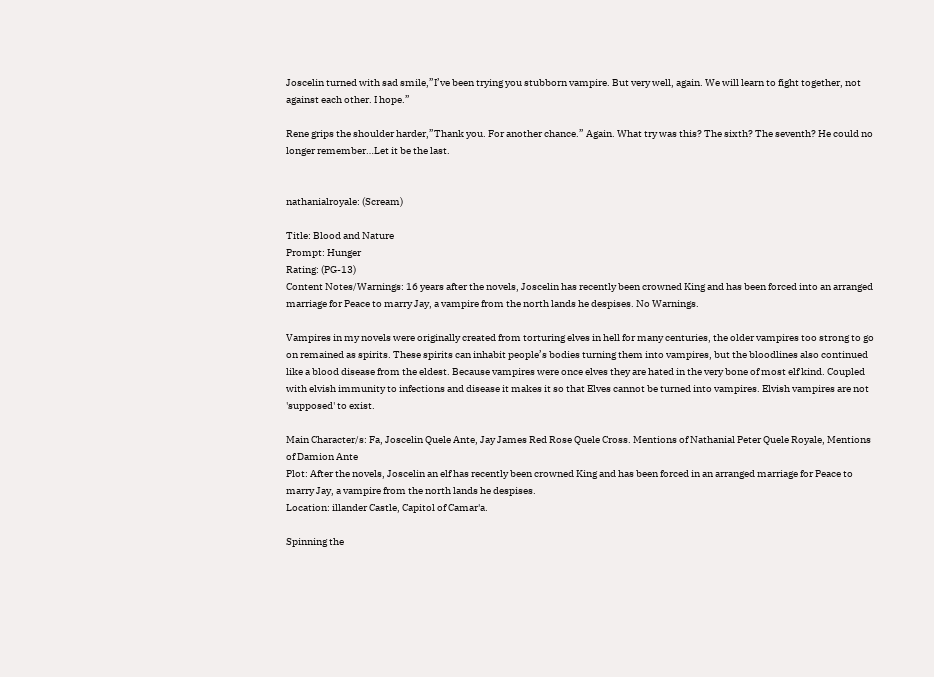Joscelin turned with sad smile,”I’ve been trying you stubborn vampire. But very well, again. We will learn to fight together, not against each other. I hope.”

Rene grips the shoulder harder,”Thank you. For another chance.” Again. What try was this? The sixth? The seventh? He could no longer remember…Let it be the last.


nathanialroyale: (Scream)

Title: Blood and Nature
Prompt: Hunger
Rating: (PG-13)
Content Notes/Warnings: 16 years after the novels, Joscelin has recently been crowned King and has been forced into an arranged marriage for Peace to marry Jay, a vampire from the north lands he despises. No Warnings.

Vampires in my novels were originally created from torturing elves in hell for many centuries, the older vampires too strong to go on remained as spirits. These spirits can inhabit people’s bodies turning them into vampires, but the bloodlines also continued like a blood disease from the eldest. Because vampires were once elves they are hated in the very bone of most elf kind. Coupled with elvish immunity to infections and disease it makes it so that Elves cannot be turned into vampires. Elvish vampires are not 'supposed' to exist.

Main Character/s: Fa, Joscelin Quele Ante, Jay James Red Rose Quele Cross. Mentions of Nathanial Peter Quele Royale, Mentions of Damion Ante
Plot: After the novels, Joscelin an elf has recently been crowned King and has been forced in an arranged marriage for Peace to marry Jay, a vampire from the north lands he despises.
Location: illander Castle, Capitol of Camar'a.

Spinning the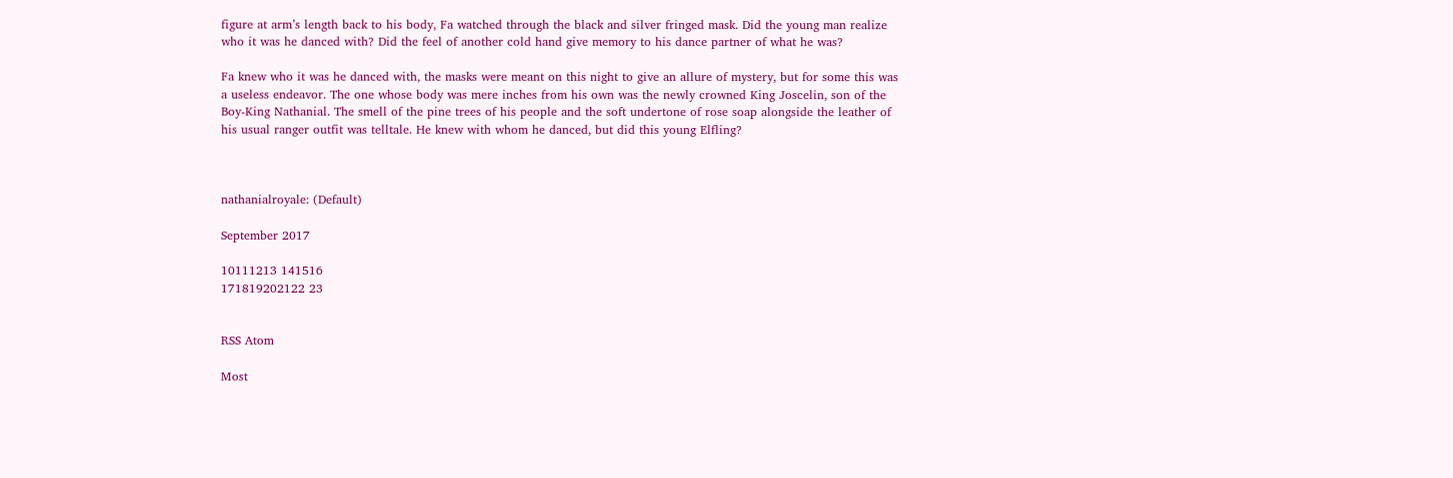figure at arm’s length back to his body, Fa watched through the black and silver fringed mask. Did the young man realize who it was he danced with? Did the feel of another cold hand give memory to his dance partner of what he was?

Fa knew who it was he danced with, the masks were meant on this night to give an allure of mystery, but for some this was a useless endeavor. The one whose body was mere inches from his own was the newly crowned King Joscelin, son of the Boy-King Nathanial. The smell of the pine trees of his people and the soft undertone of rose soap alongside the leather of his usual ranger outfit was telltale. He knew with whom he danced, but did this young Elfling?



nathanialroyale: (Default)

September 2017

10111213 141516
171819202122 23


RSS Atom

Most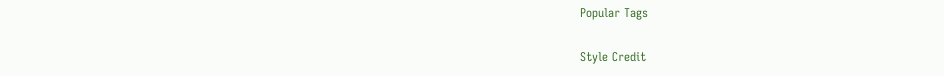Popular Tags

Style Credit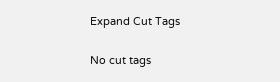Expand Cut Tags

No cut tags